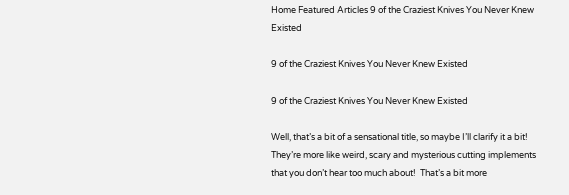Home Featured Articles 9 of the Craziest Knives You Never Knew Existed

9 of the Craziest Knives You Never Knew Existed

9 of the Craziest Knives You Never Knew Existed

Well, that’s a bit of a sensational title, so maybe I’ll clarify it a bit!  They’re more like weird, scary and mysterious cutting implements that you don’t hear too much about!  That’s a bit more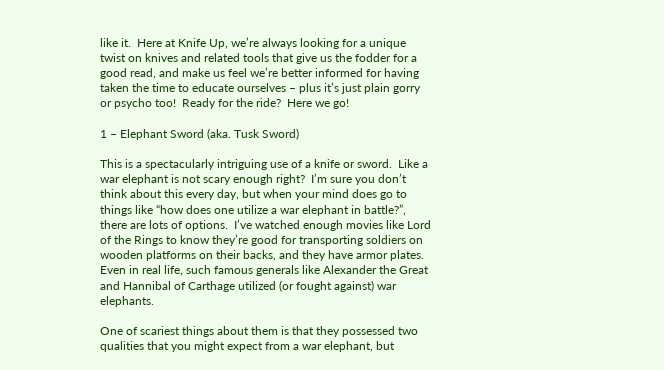like it.  Here at Knife Up, we’re always looking for a unique twist on knives and related tools that give us the fodder for a good read, and make us feel we’re better informed for having taken the time to educate ourselves – plus it’s just plain gorry or psycho too!  Ready for the ride?  Here we go!

1 – Elephant Sword (aka. Tusk Sword)

This is a spectacularly intriguing use of a knife or sword.  Like a war elephant is not scary enough right?  I’m sure you don’t think about this every day, but when your mind does go to things like “how does one utilize a war elephant in battle?”, there are lots of options.  I’ve watched enough movies like Lord of the Rings to know they’re good for transporting soldiers on wooden platforms on their backs, and they have armor plates.  Even in real life, such famous generals like Alexander the Great and Hannibal of Carthage utilized (or fought against) war elephants.

One of scariest things about them is that they possessed two qualities that you might expect from a war elephant, but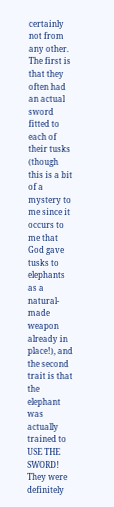certainly not from any other.  The first is that they often had an actual sword fitted to each of their tusks (though this is a bit of a mystery to me since it occurs to me that God gave tusks to elephants as a natural-made weapon already in place!), and the second trait is that the elephant was actually trained to USE THE SWORD!  They were definitely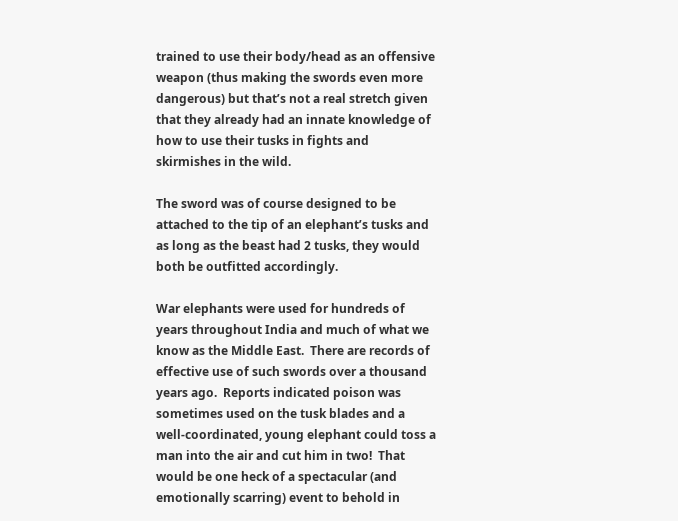trained to use their body/head as an offensive weapon (thus making the swords even more dangerous) but that’s not a real stretch given that they already had an innate knowledge of how to use their tusks in fights and skirmishes in the wild.

The sword was of course designed to be attached to the tip of an elephant’s tusks and as long as the beast had 2 tusks, they would both be outfitted accordingly.

War elephants were used for hundreds of years throughout India and much of what we know as the Middle East.  There are records of effective use of such swords over a thousand years ago.  Reports indicated poison was sometimes used on the tusk blades and a well-coordinated, young elephant could toss a man into the air and cut him in two!  That would be one heck of a spectacular (and emotionally scarring) event to behold in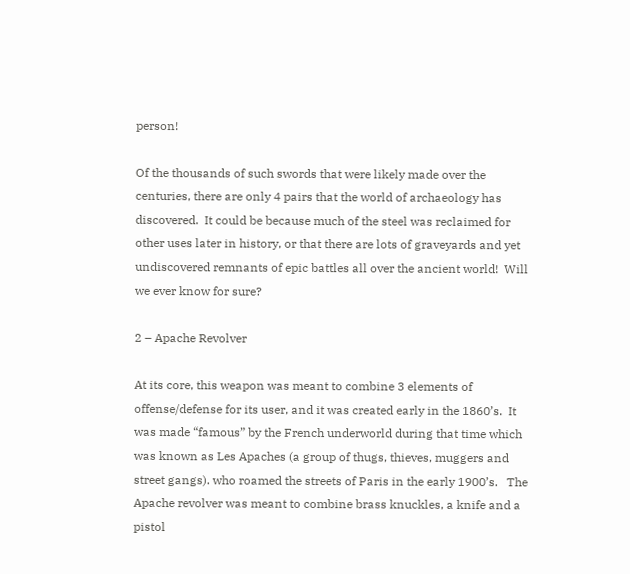person!

Of the thousands of such swords that were likely made over the centuries, there are only 4 pairs that the world of archaeology has discovered.  It could be because much of the steel was reclaimed for other uses later in history, or that there are lots of graveyards and yet undiscovered remnants of epic battles all over the ancient world!  Will we ever know for sure?

2 – Apache Revolver

At its core, this weapon was meant to combine 3 elements of offense/defense for its user, and it was created early in the 1860’s.  It was made “famous” by the French underworld during that time which was known as Les Apaches (a group of thugs, thieves, muggers and street gangs). who roamed the streets of Paris in the early 1900’s.   The Apache revolver was meant to combine brass knuckles, a knife and a pistol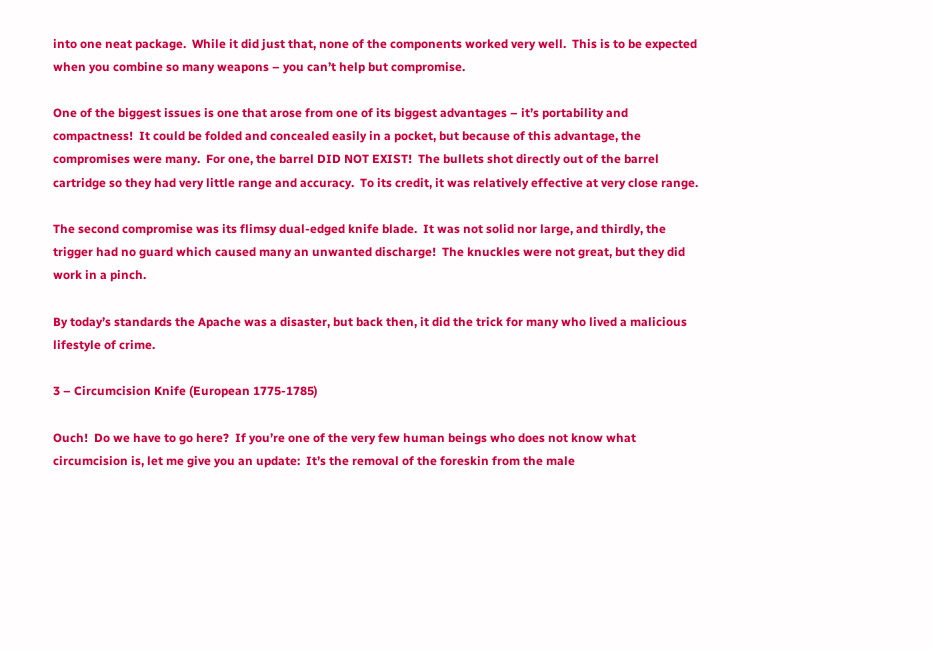into one neat package.  While it did just that, none of the components worked very well.  This is to be expected when you combine so many weapons – you can’t help but compromise.

One of the biggest issues is one that arose from one of its biggest advantages – it’s portability and compactness!  It could be folded and concealed easily in a pocket, but because of this advantage, the compromises were many.  For one, the barrel DID NOT EXIST!  The bullets shot directly out of the barrel cartridge so they had very little range and accuracy.  To its credit, it was relatively effective at very close range.

The second compromise was its flimsy dual-edged knife blade.  It was not solid nor large, and thirdly, the trigger had no guard which caused many an unwanted discharge!  The knuckles were not great, but they did work in a pinch.

By today’s standards the Apache was a disaster, but back then, it did the trick for many who lived a malicious lifestyle of crime.

3 – Circumcision Knife (European 1775-1785)

Ouch!  Do we have to go here?  If you’re one of the very few human beings who does not know what circumcision is, let me give you an update:  It’s the removal of the foreskin from the male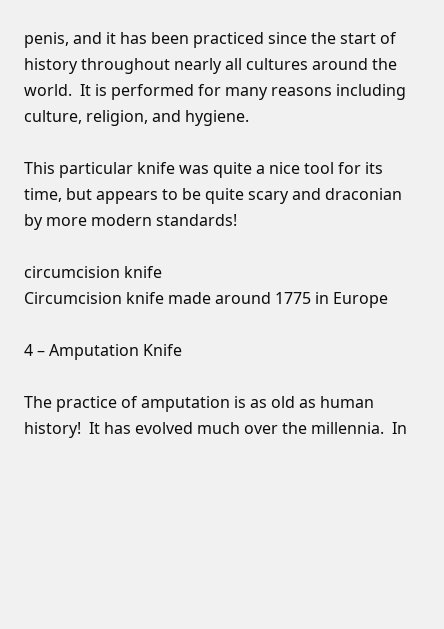penis, and it has been practiced since the start of history throughout nearly all cultures around the world.  It is performed for many reasons including culture, religion, and hygiene.

This particular knife was quite a nice tool for its time, but appears to be quite scary and draconian by more modern standards!

circumcision knife
Circumcision knife made around 1775 in Europe

4 – Amputation Knife

The practice of amputation is as old as human history!  It has evolved much over the millennia.  In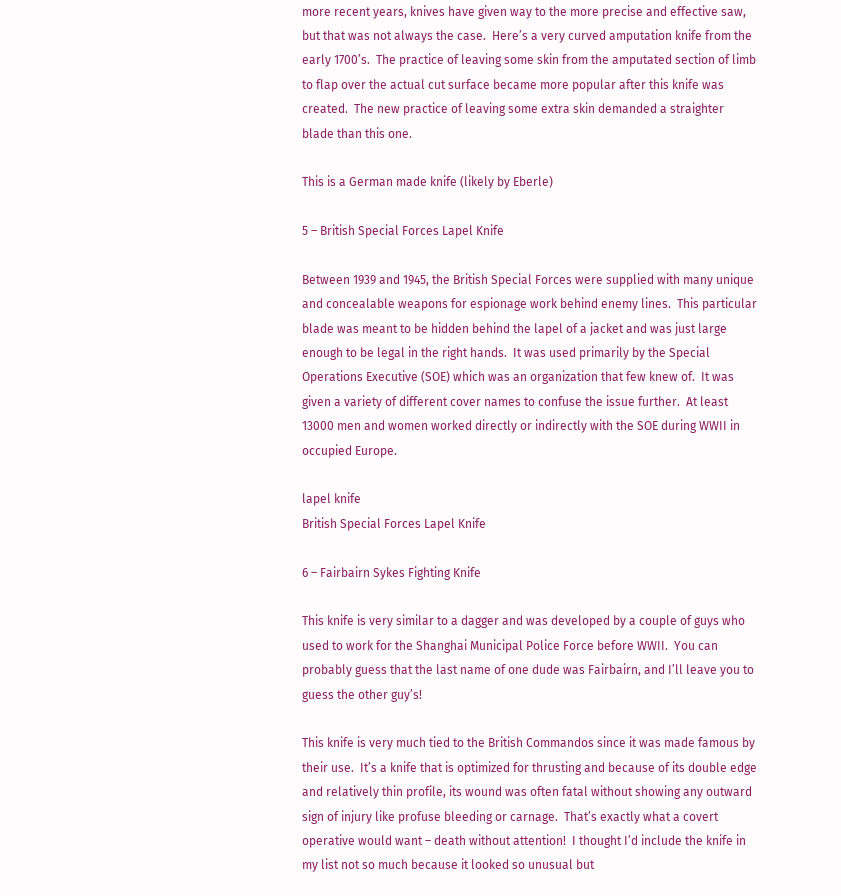more recent years, knives have given way to the more precise and effective saw, but that was not always the case.  Here’s a very curved amputation knife from the early 1700’s.  The practice of leaving some skin from the amputated section of limb to flap over the actual cut surface became more popular after this knife was created.  The new practice of leaving some extra skin demanded a straighter blade than this one.

This is a German made knife (likely by Eberle)

5 – British Special Forces Lapel Knife

Between 1939 and 1945, the British Special Forces were supplied with many unique and concealable weapons for espionage work behind enemy lines.  This particular blade was meant to be hidden behind the lapel of a jacket and was just large enough to be legal in the right hands.  It was used primarily by the Special Operations Executive (SOE) which was an organization that few knew of.  It was given a variety of different cover names to confuse the issue further.  At least 13000 men and women worked directly or indirectly with the SOE during WWII in occupied Europe.

lapel knife
British Special Forces Lapel Knife

6 – Fairbairn Sykes Fighting Knife

This knife is very similar to a dagger and was developed by a couple of guys who used to work for the Shanghai Municipal Police Force before WWII.  You can probably guess that the last name of one dude was Fairbairn, and I’ll leave you to guess the other guy’s!

This knife is very much tied to the British Commandos since it was made famous by their use.  It’s a knife that is optimized for thrusting and because of its double edge and relatively thin profile, its wound was often fatal without showing any outward sign of injury like profuse bleeding or carnage.  That’s exactly what a covert operative would want – death without attention!  I thought I’d include the knife in my list not so much because it looked so unusual but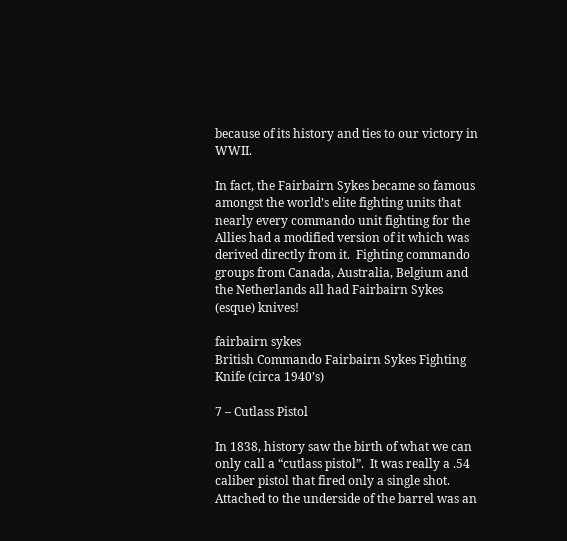because of its history and ties to our victory in WWII.

In fact, the Fairbairn Sykes became so famous amongst the world’s elite fighting units that nearly every commando unit fighting for the Allies had a modified version of it which was derived directly from it.  Fighting commando groups from Canada, Australia, Belgium and the Netherlands all had Fairbairn Sykes (esque) knives!

fairbairn sykes
British Commando Fairbairn Sykes Fighting Knife (circa 1940’s)

7 – Cutlass Pistol

In 1838, history saw the birth of what we can only call a “cutlass pistol”.  It was really a .54 caliber pistol that fired only a single shot.  Attached to the underside of the barrel was an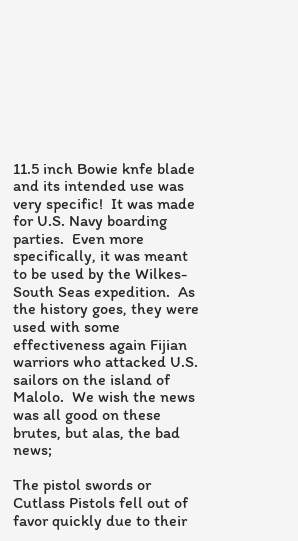11.5 inch Bowie knfe blade and its intended use was very specific!  It was made for U.S. Navy boarding parties.  Even more specifically, it was meant to be used by the Wilkes-South Seas expedition.  As the history goes, they were used with some effectiveness again Fijian warriors who attacked U.S. sailors on the island of Malolo.  We wish the news was all good on these brutes, but alas, the bad news;

The pistol swords or Cutlass Pistols fell out of favor quickly due to their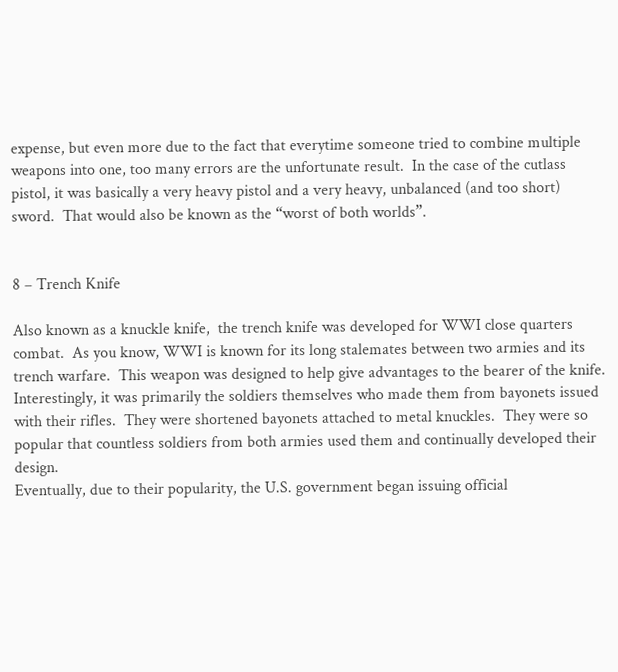expense, but even more due to the fact that everytime someone tried to combine multiple weapons into one, too many errors are the unfortunate result.  In the case of the cutlass pistol, it was basically a very heavy pistol and a very heavy, unbalanced (and too short) sword.  That would also be known as the “worst of both worlds”.


8 – Trench Knife

Also known as a knuckle knife,  the trench knife was developed for WWI close quarters combat.  As you know, WWI is known for its long stalemates between two armies and its trench warfare.  This weapon was designed to help give advantages to the bearer of the knife.  Interestingly, it was primarily the soldiers themselves who made them from bayonets issued with their rifles.  They were shortened bayonets attached to metal knuckles.  They were so popular that countless soldiers from both armies used them and continually developed their design.
Eventually, due to their popularity, the U.S. government began issuing official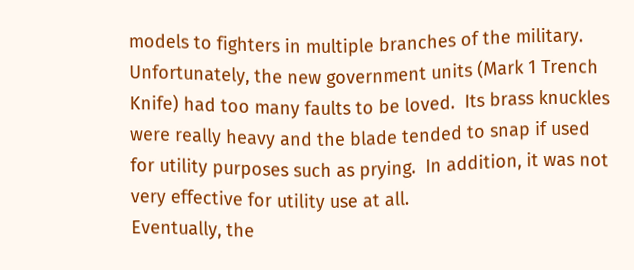models to fighters in multiple branches of the military.  Unfortunately, the new government units (Mark 1 Trench Knife) had too many faults to be loved.  Its brass knuckles were really heavy and the blade tended to snap if used for utility purposes such as prying.  In addition, it was not very effective for utility use at all.
Eventually, the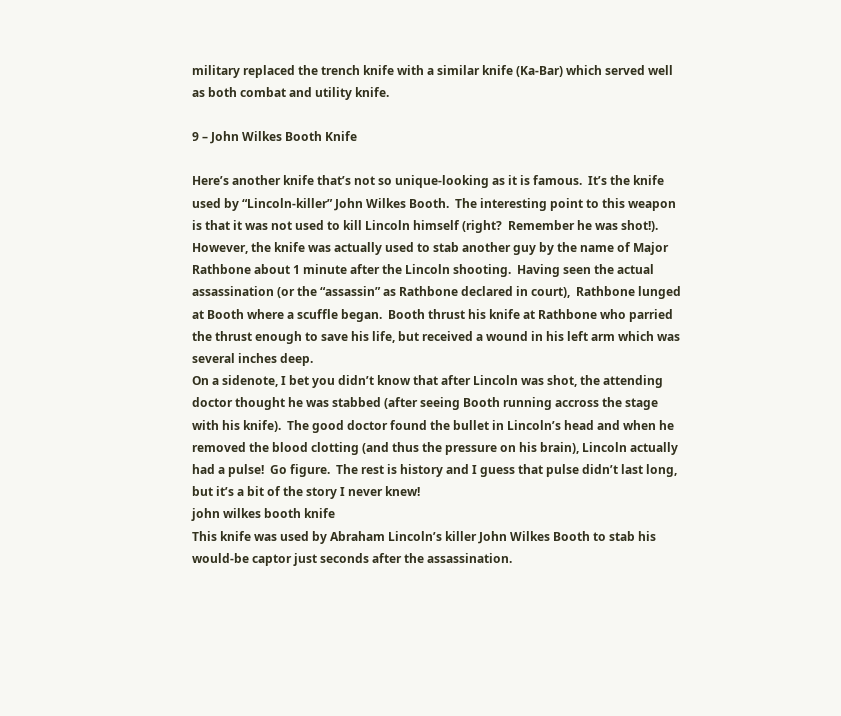military replaced the trench knife with a similar knife (Ka-Bar) which served well as both combat and utility knife.

9 – John Wilkes Booth Knife

Here’s another knife that’s not so unique-looking as it is famous.  It’s the knife used by “Lincoln-killer” John Wilkes Booth.  The interesting point to this weapon is that it was not used to kill Lincoln himself (right?  Remember he was shot!).  However, the knife was actually used to stab another guy by the name of Major Rathbone about 1 minute after the Lincoln shooting.  Having seen the actual assassination (or the “assassin” as Rathbone declared in court),  Rathbone lunged at Booth where a scuffle began.  Booth thrust his knife at Rathbone who parried the thrust enough to save his life, but received a wound in his left arm which was several inches deep.
On a sidenote, I bet you didn’t know that after Lincoln was shot, the attending doctor thought he was stabbed (after seeing Booth running accross the stage with his knife).  The good doctor found the bullet in Lincoln’s head and when he removed the blood clotting (and thus the pressure on his brain), Lincoln actually had a pulse!  Go figure.  The rest is history and I guess that pulse didn’t last long, but it’s a bit of the story I never knew!
john wilkes booth knife
This knife was used by Abraham Lincoln’s killer John Wilkes Booth to stab his would-be captor just seconds after the assassination.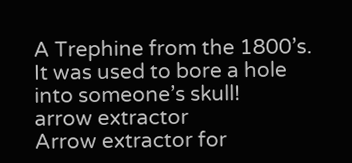A Trephine from the 1800’s. It was used to bore a hole into someone’s skull!
arrow extractor
Arrow extractor for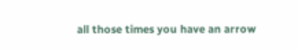all those times you have an arrow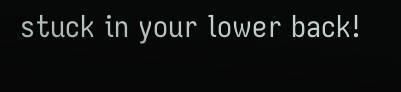stuck in your lower back!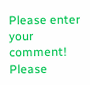Please enter your comment!
Please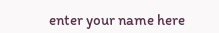enter your name here